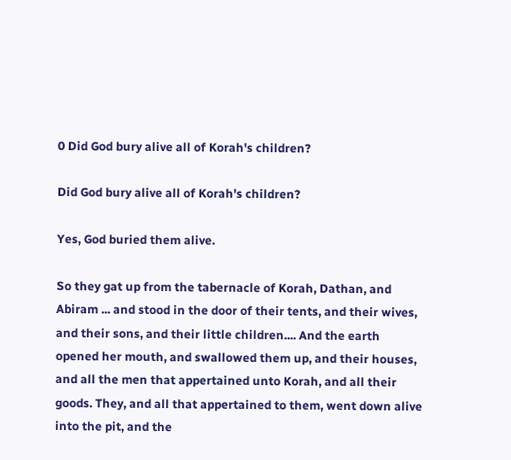0 Did God bury alive all of Korah's children?

Did God bury alive all of Korah's children?

Yes, God buried them alive.

So they gat up from the tabernacle of Korah, Dathan, and Abiram ... and stood in the door of their tents, and their wives, and their sons, and their little children.... And the earth opened her mouth, and swallowed them up, and their houses, and all the men that appertained unto Korah, and all their goods. They, and all that appertained to them, went down alive into the pit, and the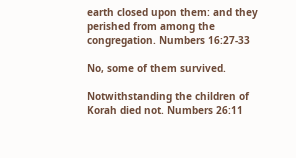earth closed upon them: and they perished from among the congregation. Numbers 16:27-33

No, some of them survived.

Notwithstanding the children of Korah died not. Numbers 26:11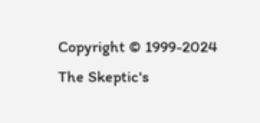Copyright © 1999-2024
The Skeptic's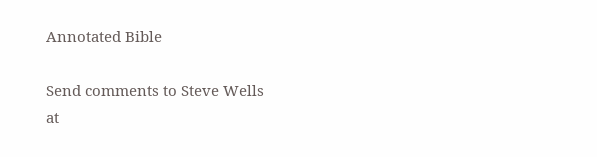Annotated Bible

Send comments to Steve Wells
at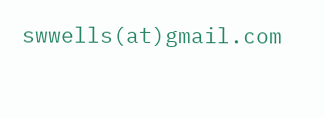swwells(at)gmail.com